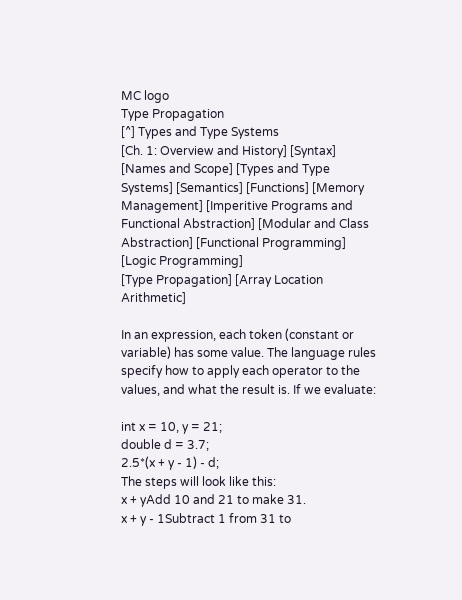MC logo
Type Propagation
[^] Types and Type Systems
[Ch. 1: Overview and History] [Syntax] [Names and Scope] [Types and Type Systems] [Semantics] [Functions] [Memory Management] [Imperitive Programs and Functional Abstraction] [Modular and Class Abstraction] [Functional Programming] [Logic Programming]
[Type Propagation] [Array Location Arithmetic]

In an expression, each token (constant or variable) has some value. The language rules specify how to apply each operator to the values, and what the result is. If we evaluate:

int x = 10, y = 21;
double d = 3.7;
2.5*(x + y - 1) - d;
The steps will look like this:
x + yAdd 10 and 21 to make 31.
x + y - 1Subtract 1 from 31 to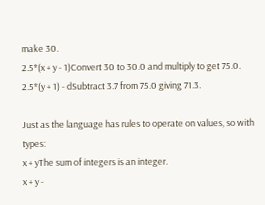make 30.
2.5*(x + y - 1)Convert 30 to 30.0 and multiply to get 75.0.
2.5*(y + 1) - dSubtract 3.7 from 75.0 giving 71.3.

Just as the language has rules to operate on values, so with types:
x + yThe sum of integers is an integer.
x + y -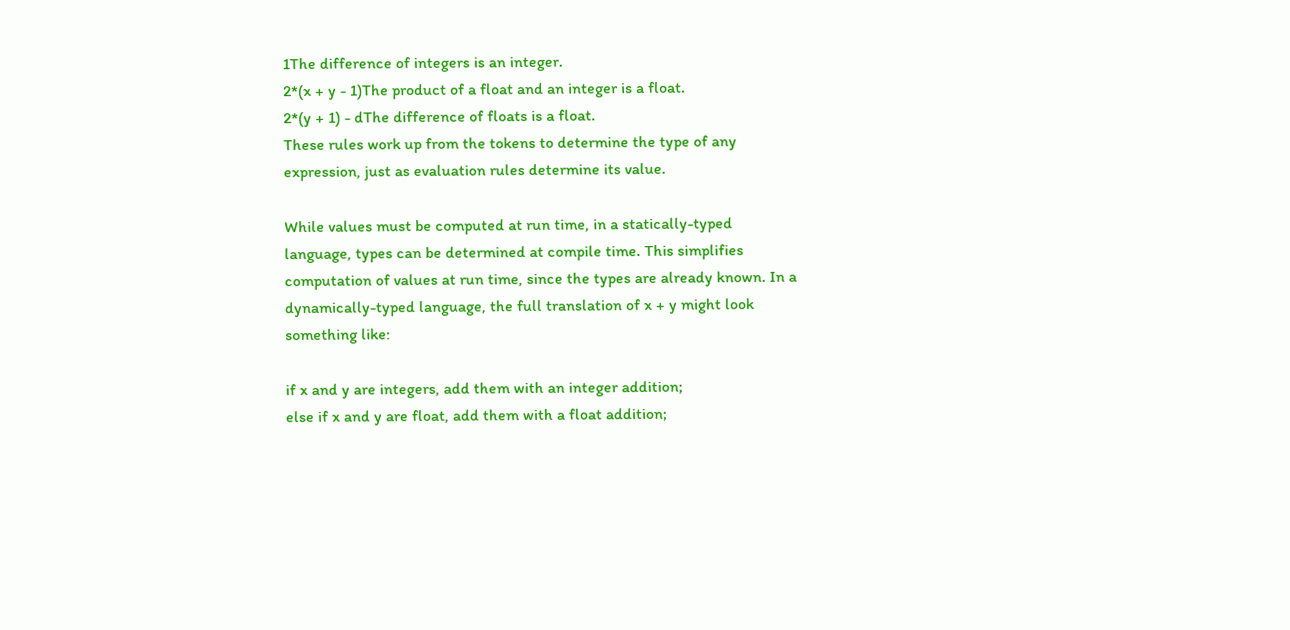1The difference of integers is an integer.
2*(x + y - 1)The product of a float and an integer is a float.
2*(y + 1) - dThe difference of floats is a float.
These rules work up from the tokens to determine the type of any expression, just as evaluation rules determine its value.

While values must be computed at run time, in a statically-typed language, types can be determined at compile time. This simplifies computation of values at run time, since the types are already known. In a dynamically-typed language, the full translation of x + y might look something like:

if x and y are integers, add them with an integer addition;
else if x and y are float, add them with a float addition;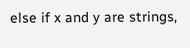else if x and y are strings,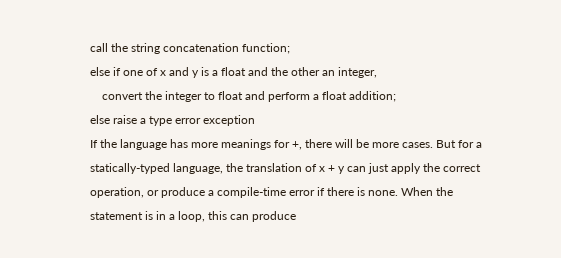call the string concatenation function;
else if one of x and y is a float and the other an integer,
    convert the integer to float and perform a float addition;
else raise a type error exception
If the language has more meanings for +, there will be more cases. But for a statically-typed language, the translation of x + y can just apply the correct operation, or produce a compile-time error if there is none. When the statement is in a loop, this can produce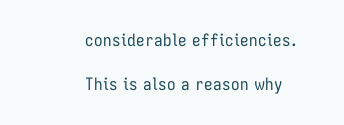considerable efficiencies.

This is also a reason why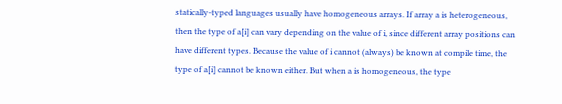statically-typed languages usually have homogeneous arrays. If array a is heterogeneous, then the type of a[i] can vary depending on the value of i, since different array positions can have different types. Because the value of i cannot (always) be known at compile time, the type of a[i] cannot be known either. But when a is homogeneous, the type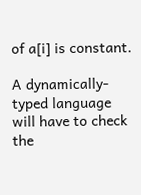of a[i] is constant.

A dynamically-typed language will have to check the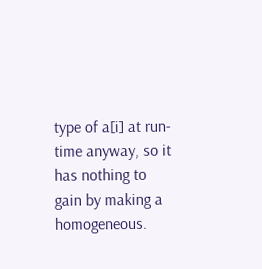type of a[i] at run-time anyway, so it has nothing to gain by making a homogeneous.